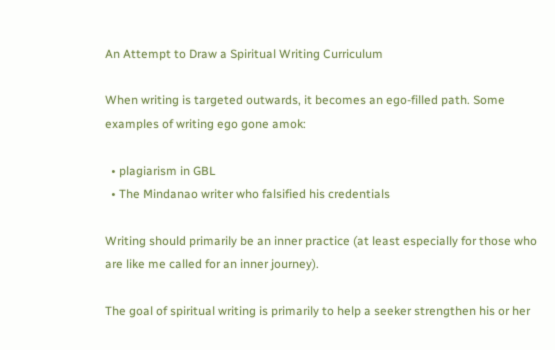An Attempt to Draw a Spiritual Writing Curriculum

When writing is targeted outwards, it becomes an ego-filled path. Some examples of writing ego gone amok:

  • plagiarism in GBL
  • The Mindanao writer who falsified his credentials

Writing should primarily be an inner practice (at least especially for those who are like me called for an inner journey).

The goal of spiritual writing is primarily to help a seeker strengthen his or her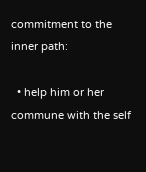commitment to the inner path:

  • help him or her commune with the self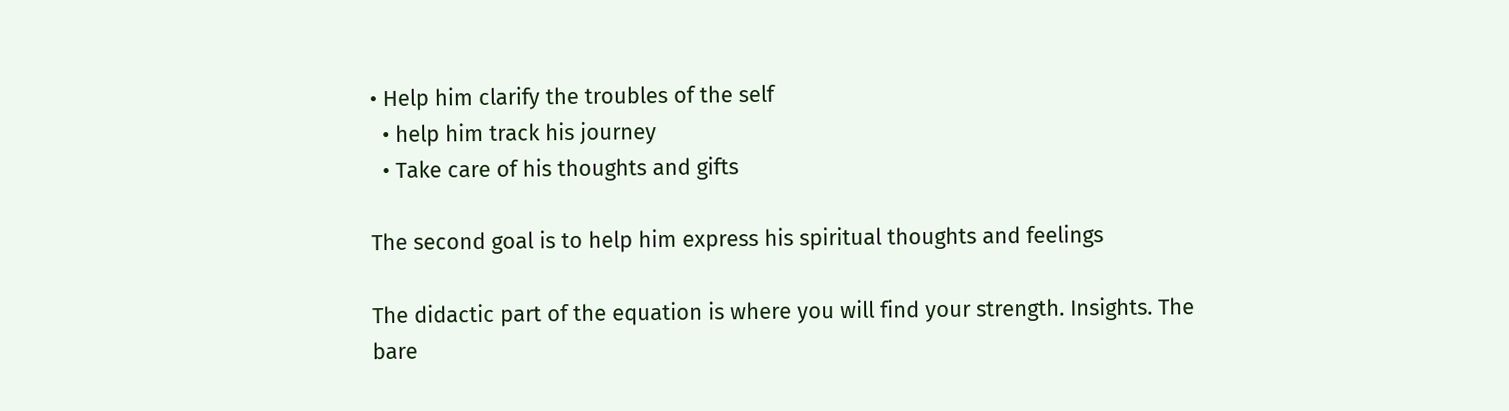• Help him clarify the troubles of the self
  • help him track his journey
  • Take care of his thoughts and gifts

The second goal is to help him express his spiritual thoughts and feelings

The didactic part of the equation is where you will find your strength. Insights. The bare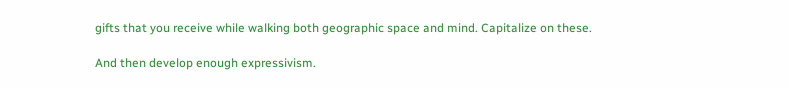gifts that you receive while walking both geographic space and mind. Capitalize on these.

And then develop enough expressivism.